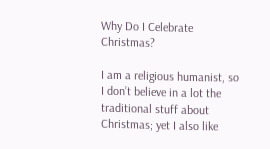Why Do I Celebrate Christmas?

I am a religious humanist, so I don’t believe in a lot the traditional stuff about Christmas; yet I also like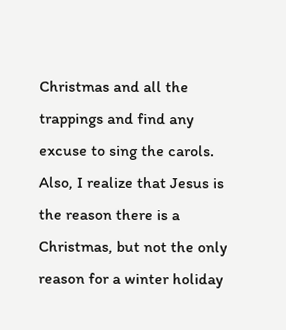Christmas and all the trappings and find any excuse to sing the carols. Also, I realize that Jesus is the reason there is a Christmas, but not the only reason for a winter holiday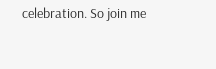celebration. So join me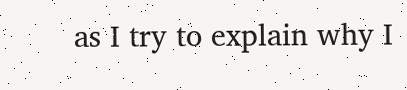as I try to explain why I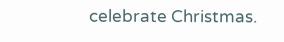celebrate Christmas.